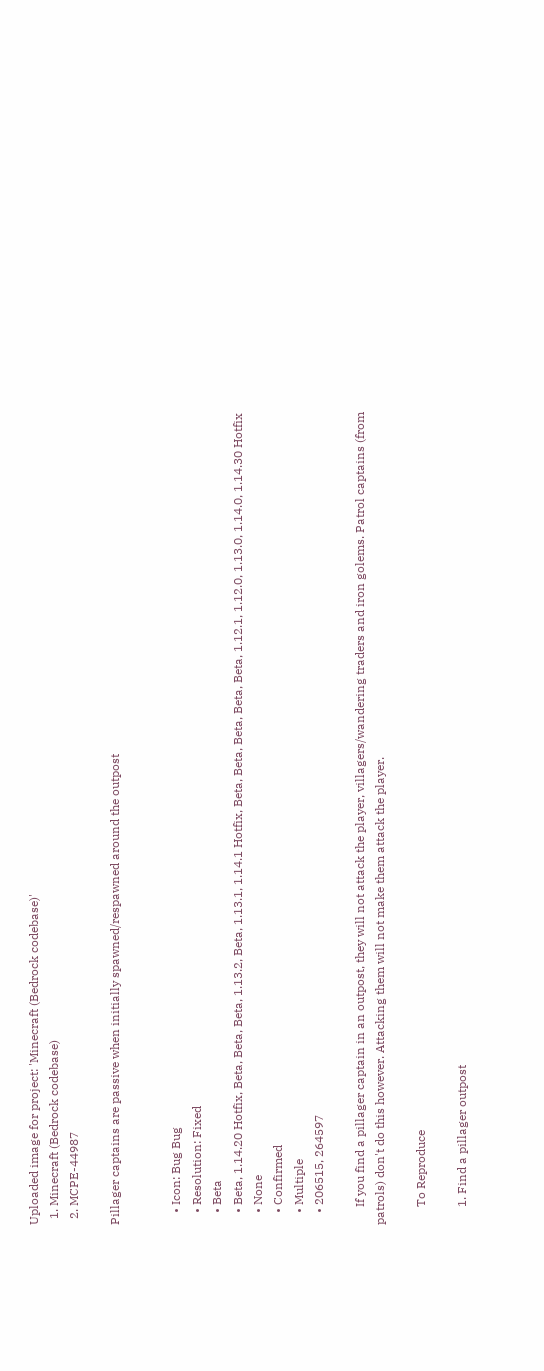Uploaded image for project: 'Minecraft (Bedrock codebase)'
  1. Minecraft (Bedrock codebase)
  2. MCPE-44987

Pillager captains are passive when initially spawned/respawned around the outpost


    • Icon: Bug Bug
    • Resolution: Fixed
    • Beta
    • Beta, 1.14.20 Hotfix, Beta, Beta, Beta, 1.13.2, Beta, 1.13.1, 1.14.1 Hotfix, Beta, Beta, Beta, Beta, Beta, 1.12.1, 1.12.0, 1.13.0, 1.14.0, 1.14.30 Hotfix
    • None
    • Confirmed
    • Multiple
    • 206515, 264597

      If you find a pillager captain in an outpost, they will not attack the player, villagers/wandering traders and iron golems. Patrol captains (from patrols) don't do this however. Attacking them will not make them attack the player.

      To Reproduce

      1. Find a pillager outpost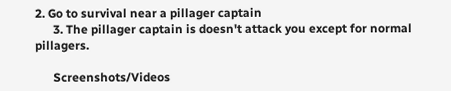2. Go to survival near a pillager captain
      3. The pillager captain is doesn't attack you except for normal pillagers.

      Screenshots/Videos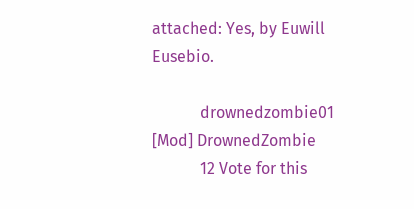attached: Yes, by Euwill Eusebio.

            drownedzombie01 [Mod] DrownedZombie
            12 Vote for this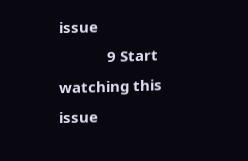issue
            9 Start watching this issue